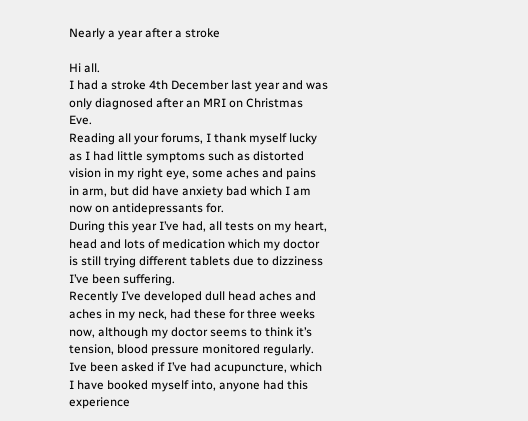Nearly a year after a stroke

Hi all.
I had a stroke 4th December last year and was only diagnosed after an MRI on Christmas Eve.
Reading all your forums, I thank myself lucky as I had little symptoms such as distorted vision in my right eye, some aches and pains in arm, but did have anxiety bad which I am now on antidepressants for.
During this year I’ve had, all tests on my heart, head and lots of medication which my doctor is still trying different tablets due to dizziness I’ve been suffering.
Recently I’ve developed dull head aches and aches in my neck, had these for three weeks now, although my doctor seems to think it’s tension, blood pressure monitored regularly.
Ive been asked if I’ve had acupuncture, which I have booked myself into, anyone had this experience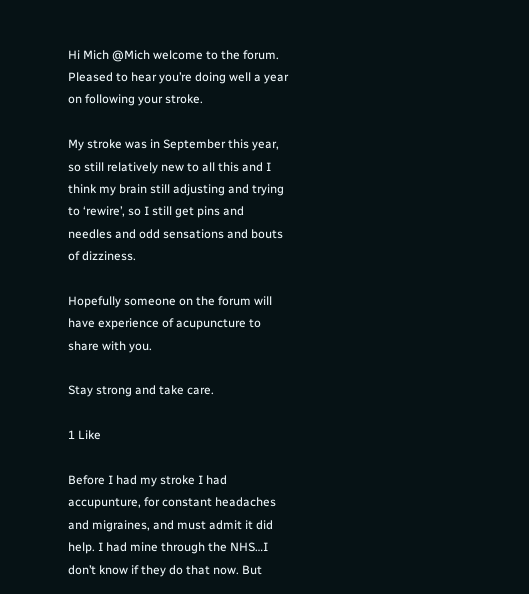Hi Mich @Mich welcome to the forum. Pleased to hear you’re doing well a year on following your stroke.

My stroke was in September this year, so still relatively new to all this and I think my brain still adjusting and trying to ‘rewire’, so I still get pins and needles and odd sensations and bouts of dizziness.

Hopefully someone on the forum will have experience of acupuncture to share with you.

Stay strong and take care.

1 Like

Before I had my stroke I had accupunture, for constant headaches and migraines, and must admit it did help. I had mine through the NHS…I don’t know if they do that now. But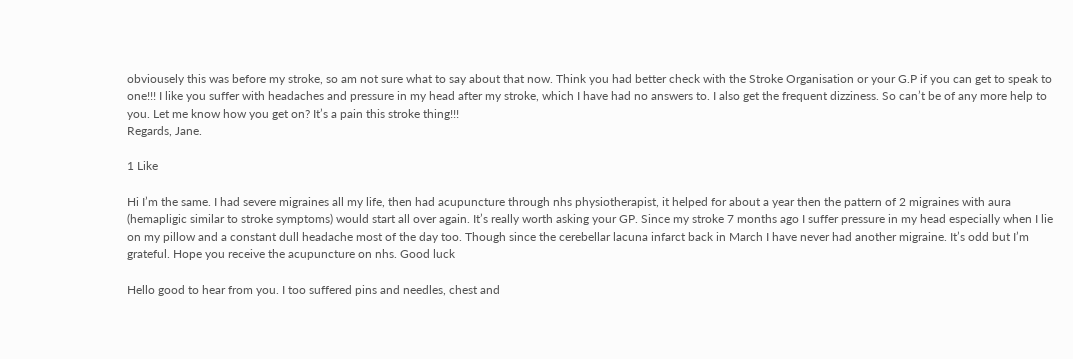obviousely this was before my stroke, so am not sure what to say about that now. Think you had better check with the Stroke Organisation or your G.P if you can get to speak to one!!! I like you suffer with headaches and pressure in my head after my stroke, which I have had no answers to. I also get the frequent dizziness. So can’t be of any more help to you. Let me know how you get on? It’s a pain this stroke thing!!!
Regards, Jane.

1 Like

Hi I’m the same. I had severe migraines all my life, then had acupuncture through nhs physiotherapist, it helped for about a year then the pattern of 2 migraines with aura (hemapligic similar to stroke symptoms) would start all over again. It’s really worth asking your GP. Since my stroke 7 months ago I suffer pressure in my head especially when I lie on my pillow and a constant dull headache most of the day too. Though since the cerebellar lacuna infarct back in March I have never had another migraine. It’s odd but I’m grateful. Hope you receive the acupuncture on nhs. Good luck

Hello good to hear from you. I too suffered pins and needles, chest and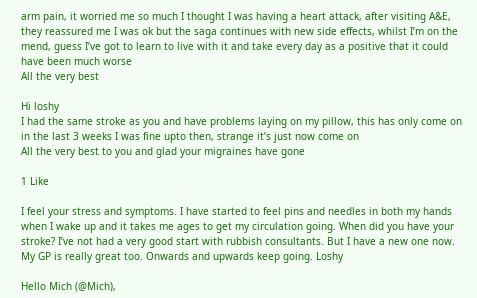arm pain, it worried me so much I thought I was having a heart attack, after visiting A&E, they reassured me I was ok but the saga continues with new side effects, whilst I’m on the mend, guess I’ve got to learn to live with it and take every day as a positive that it could have been much worse
All the very best

Hi loshy
I had the same stroke as you and have problems laying on my pillow, this has only come on in the last 3 weeks I was fine upto then, strange it’s just now come on
All the very best to you and glad your migraines have gone

1 Like

I feel your stress and symptoms. I have started to feel pins and needles in both my hands when I wake up and it takes me ages to get my circulation going. When did you have your stroke? I’ve not had a very good start with rubbish consultants. But I have a new one now. My GP is really great too. Onwards and upwards keep going. Loshy

Hello Mich (@Mich),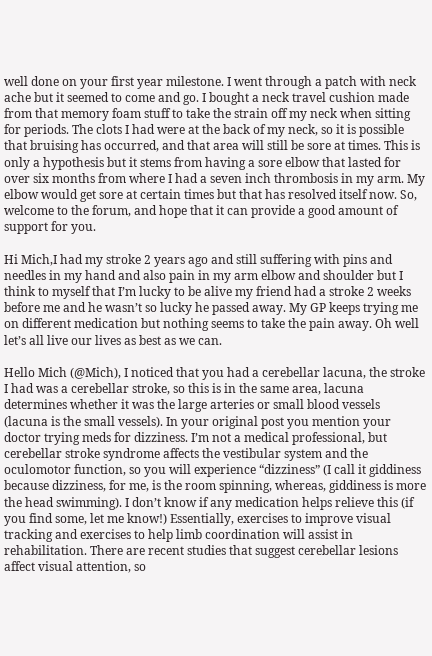well done on your first year milestone. I went through a patch with neck ache but it seemed to come and go. I bought a neck travel cushion made from that memory foam stuff to take the strain off my neck when sitting for periods. The clots I had were at the back of my neck, so it is possible that bruising has occurred, and that area will still be sore at times. This is only a hypothesis but it stems from having a sore elbow that lasted for over six months from where I had a seven inch thrombosis in my arm. My elbow would get sore at certain times but that has resolved itself now. So, welcome to the forum, and hope that it can provide a good amount of support for you.

Hi Mich,I had my stroke 2 years ago and still suffering with pins and needles in my hand and also pain in my arm elbow and shoulder but I think to myself that I’m lucky to be alive my friend had a stroke 2 weeks before me and he wasn’t so lucky he passed away. My GP keeps trying me on different medication but nothing seems to take the pain away. Oh well let’s all live our lives as best as we can.

Hello Mich (@Mich), I noticed that you had a cerebellar lacuna, the stroke I had was a cerebellar stroke, so this is in the same area, lacuna determines whether it was the large arteries or small blood vessels (lacuna is the small vessels). In your original post you mention your doctor trying meds for dizziness. I’m not a medical professional, but cerebellar stroke syndrome affects the vestibular system and the oculomotor function, so you will experience “dizziness” (I call it giddiness because dizziness, for me, is the room spinning, whereas, giddiness is more the head swimming). I don’t know if any medication helps relieve this (if you find some, let me know!) Essentially, exercises to improve visual tracking and exercises to help limb coordination will assist in rehabilitation. There are recent studies that suggest cerebellar lesions affect visual attention, so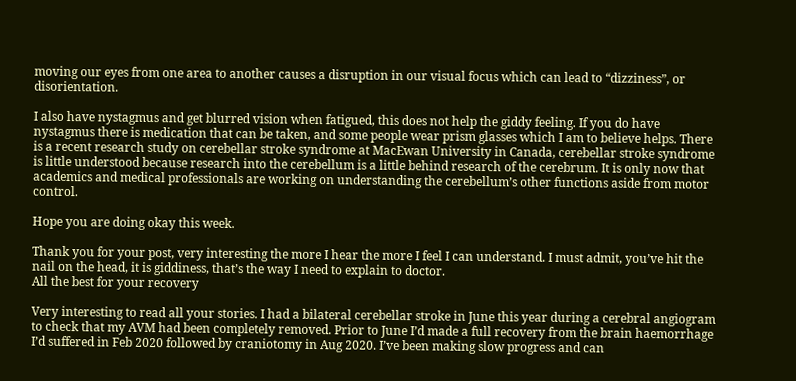moving our eyes from one area to another causes a disruption in our visual focus which can lead to “dizziness”, or disorientation.

I also have nystagmus and get blurred vision when fatigued, this does not help the giddy feeling. If you do have nystagmus there is medication that can be taken, and some people wear prism glasses which I am to believe helps. There is a recent research study on cerebellar stroke syndrome at MacEwan University in Canada, cerebellar stroke syndrome is little understood because research into the cerebellum is a little behind research of the cerebrum. It is only now that academics and medical professionals are working on understanding the cerebellum’s other functions aside from motor control.

Hope you are doing okay this week.

Thank you for your post, very interesting the more I hear the more I feel I can understand. I must admit, you’ve hit the nail on the head, it is giddiness, that’s the way I need to explain to doctor.
All the best for your recovery

Very interesting to read all your stories. I had a bilateral cerebellar stroke in June this year during a cerebral angiogram to check that my AVM had been completely removed. Prior to June I’d made a full recovery from the brain haemorrhage I’d suffered in Feb 2020 followed by craniotomy in Aug 2020. I’ve been making slow progress and can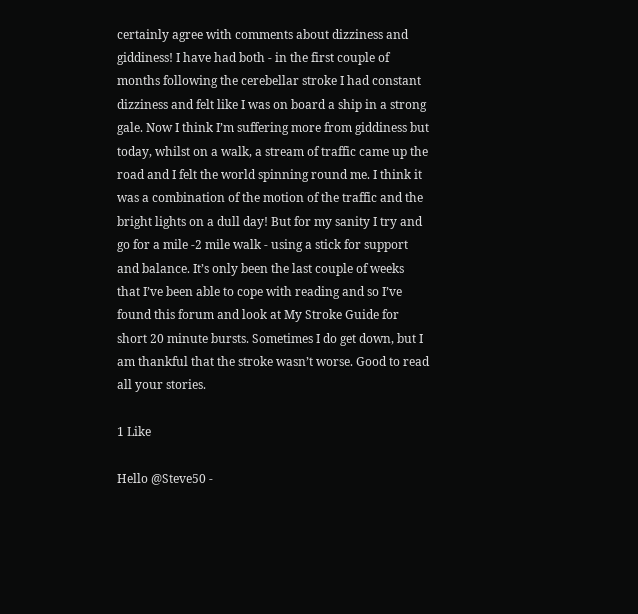certainly agree with comments about dizziness and giddiness! I have had both - in the first couple of months following the cerebellar stroke I had constant dizziness and felt like I was on board a ship in a strong gale. Now I think I’m suffering more from giddiness but today, whilst on a walk, a stream of traffic came up the road and I felt the world spinning round me. I think it was a combination of the motion of the traffic and the bright lights on a dull day! But for my sanity I try and go for a mile -2 mile walk - using a stick for support and balance. It’s only been the last couple of weeks that I’ve been able to cope with reading and so I’ve found this forum and look at My Stroke Guide for short 20 minute bursts. Sometimes I do get down, but I am thankful that the stroke wasn’t worse. Good to read all your stories.

1 Like

Hello @Steve50 -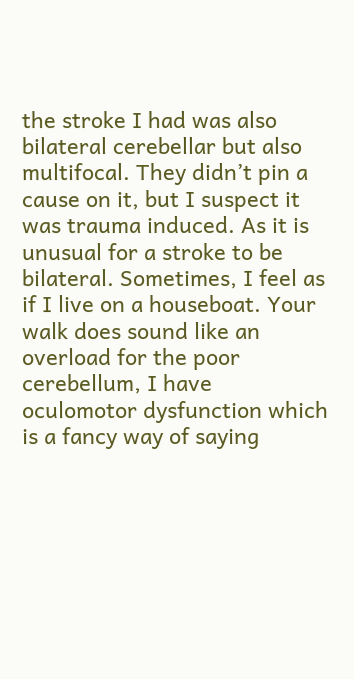the stroke I had was also bilateral cerebellar but also multifocal. They didn’t pin a cause on it, but I suspect it was trauma induced. As it is unusual for a stroke to be bilateral. Sometimes, I feel as if I live on a houseboat. Your walk does sound like an overload for the poor cerebellum, I have oculomotor dysfunction which is a fancy way of saying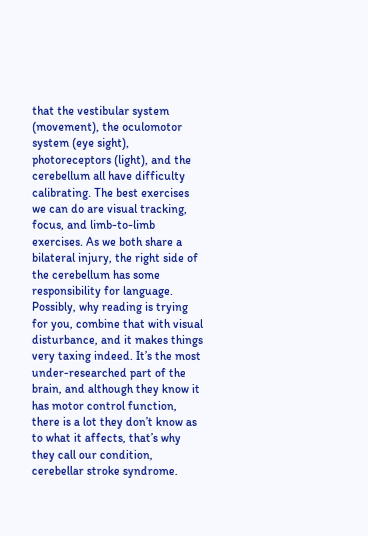that the vestibular system (movement), the oculomotor system (eye sight), photoreceptors (light), and the cerebellum all have difficulty calibrating. The best exercises we can do are visual tracking, focus, and limb-to-limb exercises. As we both share a bilateral injury, the right side of the cerebellum has some responsibility for language. Possibly, why reading is trying for you, combine that with visual disturbance, and it makes things very taxing indeed. It’s the most under-researched part of the brain, and although they know it has motor control function, there is a lot they don’t know as to what it affects, that’s why they call our condition, cerebellar stroke syndrome.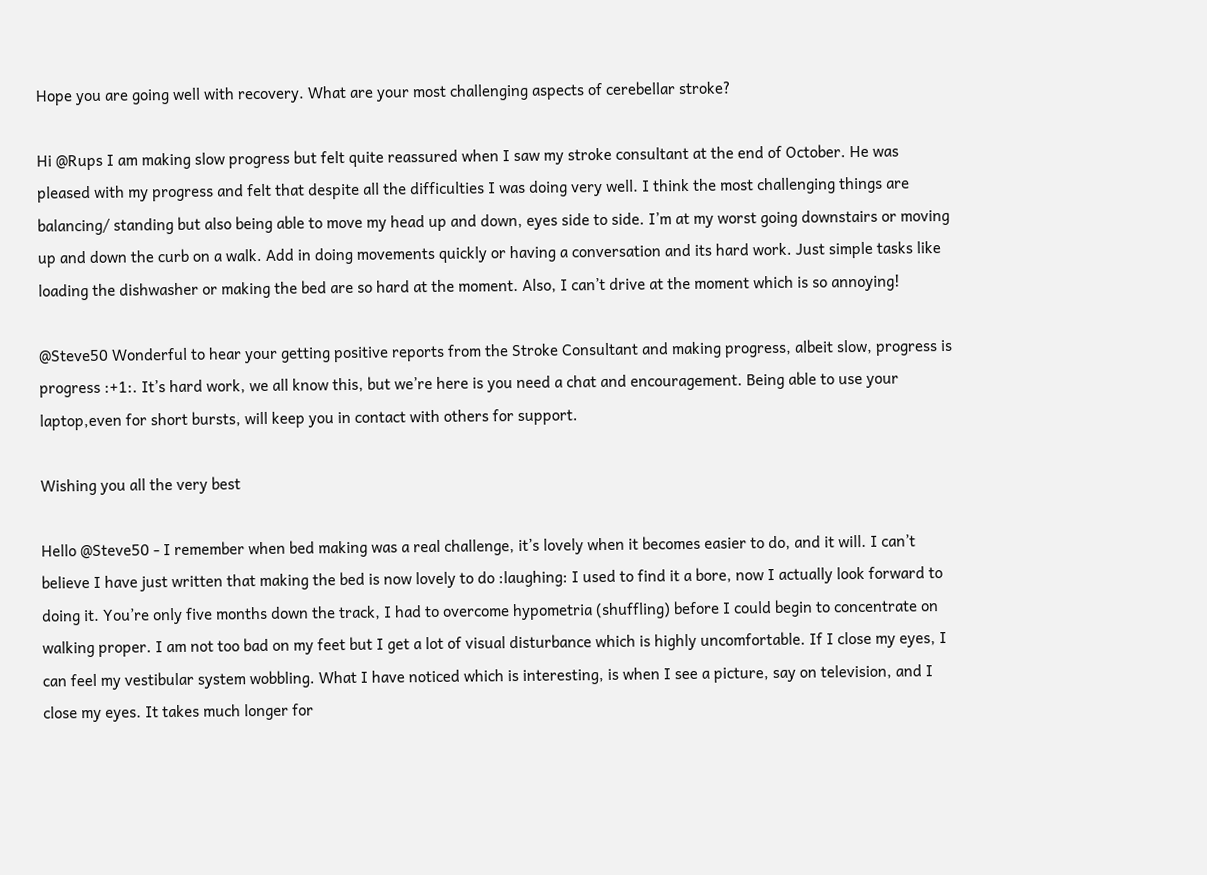Hope you are going well with recovery. What are your most challenging aspects of cerebellar stroke?

Hi @Rups I am making slow progress but felt quite reassured when I saw my stroke consultant at the end of October. He was pleased with my progress and felt that despite all the difficulties I was doing very well. I think the most challenging things are balancing/ standing but also being able to move my head up and down, eyes side to side. I’m at my worst going downstairs or moving up and down the curb on a walk. Add in doing movements quickly or having a conversation and its hard work. Just simple tasks like loading the dishwasher or making the bed are so hard at the moment. Also, I can’t drive at the moment which is so annoying!

@Steve50 Wonderful to hear your getting positive reports from the Stroke Consultant and making progress, albeit slow, progress is progress :+1:. It’s hard work, we all know this, but we’re here is you need a chat and encouragement. Being able to use your laptop,even for short bursts, will keep you in contact with others for support.

Wishing you all the very best

Hello @Steve50 - I remember when bed making was a real challenge, it’s lovely when it becomes easier to do, and it will. I can’t believe I have just written that making the bed is now lovely to do :laughing: I used to find it a bore, now I actually look forward to doing it. You’re only five months down the track, I had to overcome hypometria (shuffling) before I could begin to concentrate on walking proper. I am not too bad on my feet but I get a lot of visual disturbance which is highly uncomfortable. If I close my eyes, I can feel my vestibular system wobbling. What I have noticed which is interesting, is when I see a picture, say on television, and I close my eyes. It takes much longer for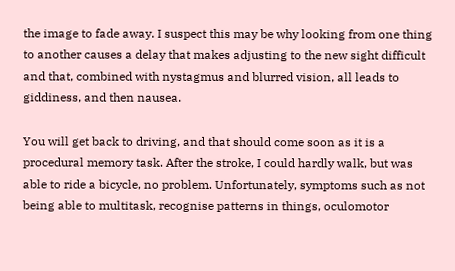the image to fade away. I suspect this may be why looking from one thing to another causes a delay that makes adjusting to the new sight difficult and that, combined with nystagmus and blurred vision, all leads to giddiness, and then nausea.

You will get back to driving, and that should come soon as it is a procedural memory task. After the stroke, I could hardly walk, but was able to ride a bicycle, no problem. Unfortunately, symptoms such as not being able to multitask, recognise patterns in things, oculomotor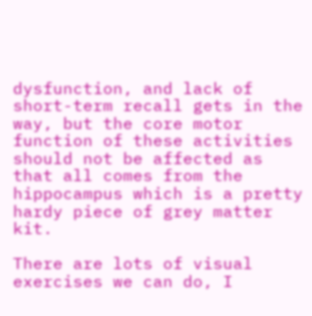dysfunction, and lack of short-term recall gets in the way, but the core motor function of these activities should not be affected as that all comes from the hippocampus which is a pretty hardy piece of grey matter kit.

There are lots of visual exercises we can do, I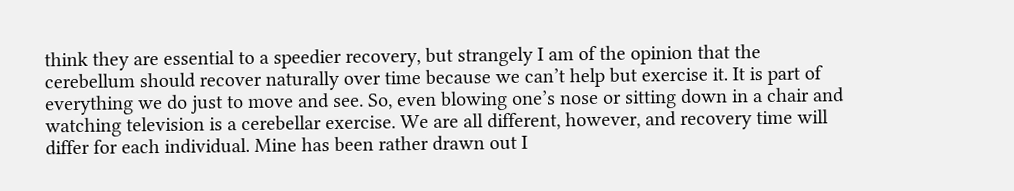think they are essential to a speedier recovery, but strangely I am of the opinion that the cerebellum should recover naturally over time because we can’t help but exercise it. It is part of everything we do just to move and see. So, even blowing one’s nose or sitting down in a chair and watching television is a cerebellar exercise. We are all different, however, and recovery time will differ for each individual. Mine has been rather drawn out I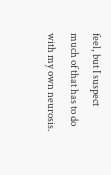feel, but I suspect much of that has to do with my own neurosis.